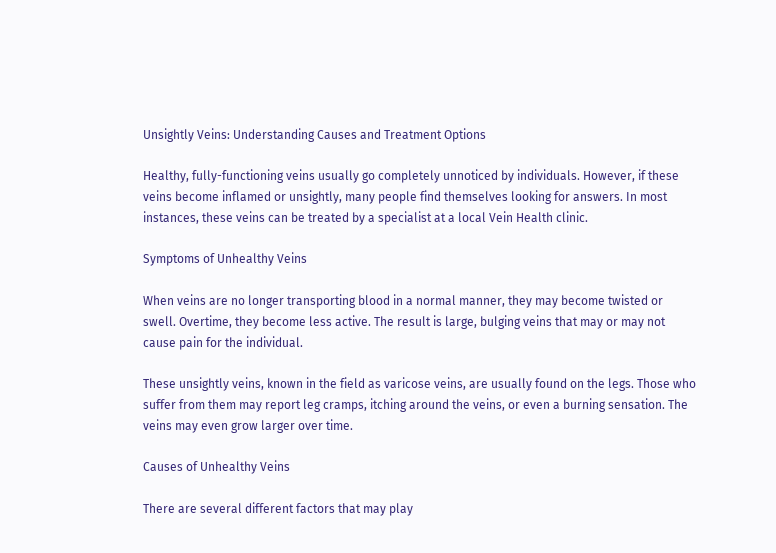Unsightly Veins: Understanding Causes and Treatment Options

Healthy, fully-functioning veins usually go completely unnoticed by individuals. However, if these veins become inflamed or unsightly, many people find themselves looking for answers. In most instances, these veins can be treated by a specialist at a local Vein Health clinic.

Symptoms of Unhealthy Veins

When veins are no longer transporting blood in a normal manner, they may become twisted or swell. Overtime, they become less active. The result is large, bulging veins that may or may not cause pain for the individual.

These unsightly veins, known in the field as varicose veins, are usually found on the legs. Those who suffer from them may report leg cramps, itching around the veins, or even a burning sensation. The veins may even grow larger over time.

Causes of Unhealthy Veins

There are several different factors that may play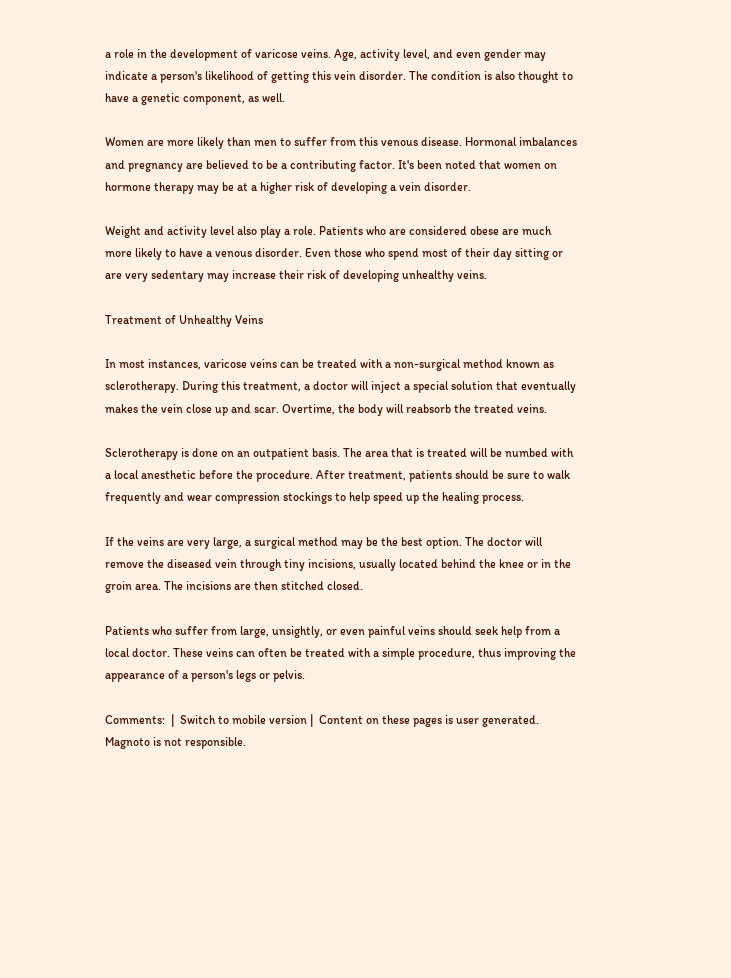a role in the development of varicose veins. Age, activity level, and even gender may indicate a person's likelihood of getting this vein disorder. The condition is also thought to have a genetic component, as well.

Women are more likely than men to suffer from this venous disease. Hormonal imbalances and pregnancy are believed to be a contributing factor. It's been noted that women on hormone therapy may be at a higher risk of developing a vein disorder.

Weight and activity level also play a role. Patients who are considered obese are much more likely to have a venous disorder. Even those who spend most of their day sitting or are very sedentary may increase their risk of developing unhealthy veins.

Treatment of Unhealthy Veins

In most instances, varicose veins can be treated with a non-surgical method known as sclerotherapy. During this treatment, a doctor will inject a special solution that eventually makes the vein close up and scar. Overtime, the body will reabsorb the treated veins.

Sclerotherapy is done on an outpatient basis. The area that is treated will be numbed with a local anesthetic before the procedure. After treatment, patients should be sure to walk frequently and wear compression stockings to help speed up the healing process.

If the veins are very large, a surgical method may be the best option. The doctor will remove the diseased vein through tiny incisions, usually located behind the knee or in the groin area. The incisions are then stitched closed.

Patients who suffer from large, unsightly, or even painful veins should seek help from a local doctor. These veins can often be treated with a simple procedure, thus improving the appearance of a person's legs or pelvis.

Comments:  |  Switch to mobile version |  Content on these pages is user generated. Magnoto is not responsible.